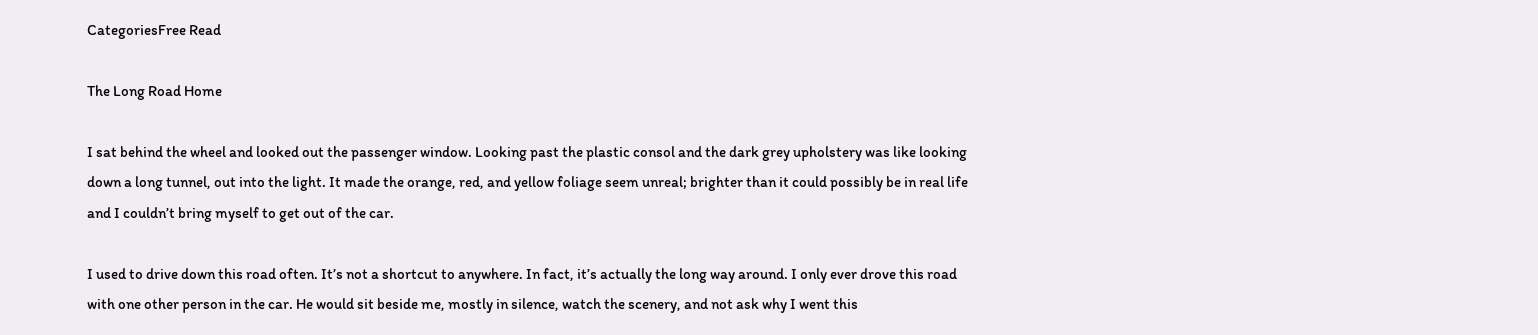CategoriesFree Read

The Long Road Home

I sat behind the wheel and looked out the passenger window. Looking past the plastic consol and the dark grey upholstery was like looking down a long tunnel, out into the light. It made the orange, red, and yellow foliage seem unreal; brighter than it could possibly be in real life and I couldn’t bring myself to get out of the car.

I used to drive down this road often. It’s not a shortcut to anywhere. In fact, it’s actually the long way around. I only ever drove this road with one other person in the car. He would sit beside me, mostly in silence, watch the scenery, and not ask why I went this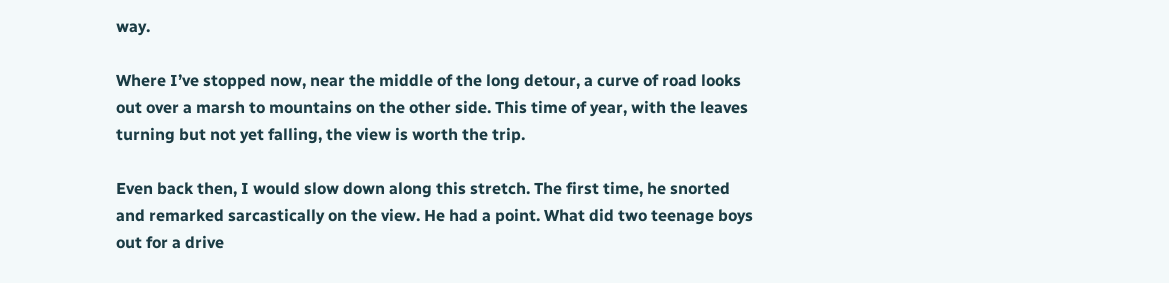way.

Where I’ve stopped now, near the middle of the long detour, a curve of road looks out over a marsh to mountains on the other side. This time of year, with the leaves turning but not yet falling, the view is worth the trip.

Even back then, I would slow down along this stretch. The first time, he snorted and remarked sarcastically on the view. He had a point. What did two teenage boys out for a drive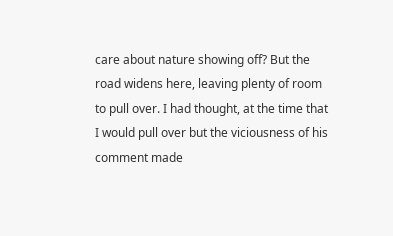care about nature showing off? But the road widens here, leaving plenty of room to pull over. I had thought, at the time that I would pull over but the viciousness of his comment made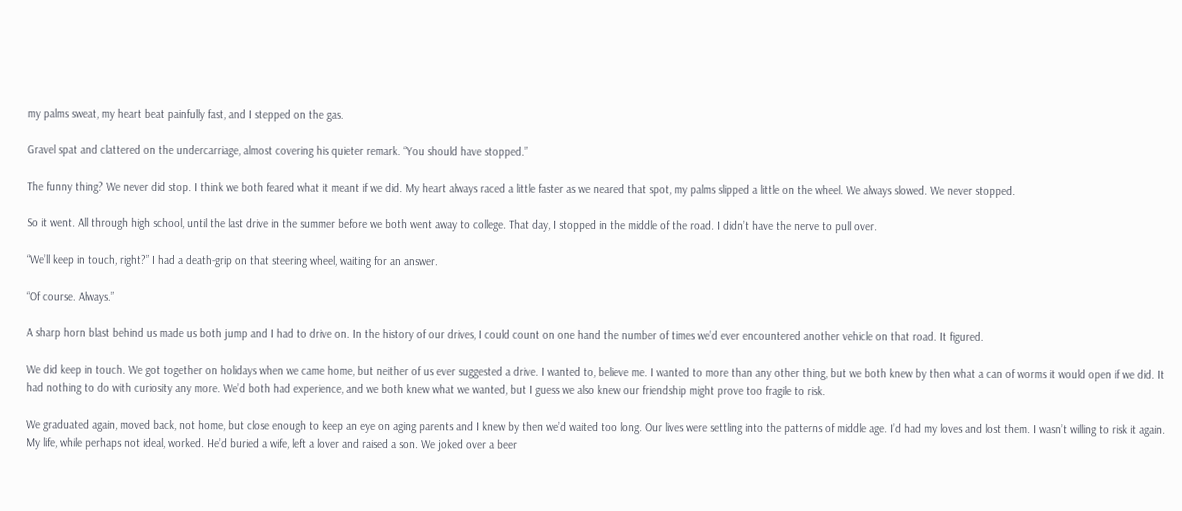my palms sweat, my heart beat painfully fast, and I stepped on the gas.

Gravel spat and clattered on the undercarriage, almost covering his quieter remark. “You should have stopped.”

The funny thing? We never did stop. I think we both feared what it meant if we did. My heart always raced a little faster as we neared that spot, my palms slipped a little on the wheel. We always slowed. We never stopped.

So it went. All through high school, until the last drive in the summer before we both went away to college. That day, I stopped in the middle of the road. I didn’t have the nerve to pull over.

“We’ll keep in touch, right?” I had a death-grip on that steering wheel, waiting for an answer.

“Of course. Always.”

A sharp horn blast behind us made us both jump and I had to drive on. In the history of our drives, I could count on one hand the number of times we’d ever encountered another vehicle on that road. It figured.

We did keep in touch. We got together on holidays when we came home, but neither of us ever suggested a drive. I wanted to, believe me. I wanted to more than any other thing, but we both knew by then what a can of worms it would open if we did. It had nothing to do with curiosity any more. We’d both had experience, and we both knew what we wanted, but I guess we also knew our friendship might prove too fragile to risk.

We graduated again, moved back, not home, but close enough to keep an eye on aging parents and I knew by then we’d waited too long. Our lives were settling into the patterns of middle age. I’d had my loves and lost them. I wasn’t willing to risk it again. My life, while perhaps not ideal, worked. He’d buried a wife, left a lover and raised a son. We joked over a beer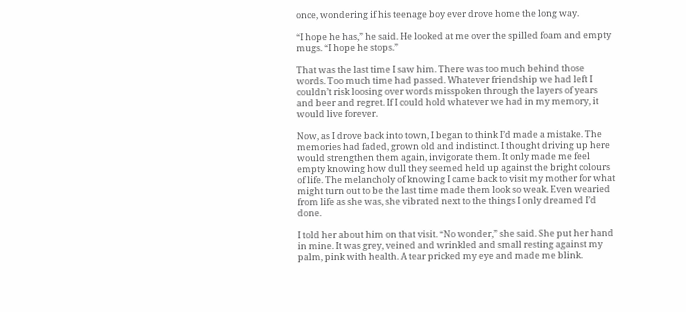once, wondering if his teenage boy ever drove home the long way.

“I hope he has,” he said. He looked at me over the spilled foam and empty mugs. “I hope he stops.”

That was the last time I saw him. There was too much behind those words. Too much time had passed. Whatever friendship we had left I couldn’t risk loosing over words misspoken through the layers of years and beer and regret. If I could hold whatever we had in my memory, it would live forever.

Now, as I drove back into town, I began to think I’d made a mistake. The memories had faded, grown old and indistinct. I thought driving up here would strengthen them again, invigorate them. It only made me feel empty knowing how dull they seemed held up against the bright colours of life. The melancholy of knowing I came back to visit my mother for what might turn out to be the last time made them look so weak. Even wearied from life as she was, she vibrated next to the things I only dreamed I’d done.

I told her about him on that visit. “No wonder,” she said. She put her hand in mine. It was grey, veined and wrinkled and small resting against my palm, pink with health. A tear pricked my eye and made me blink.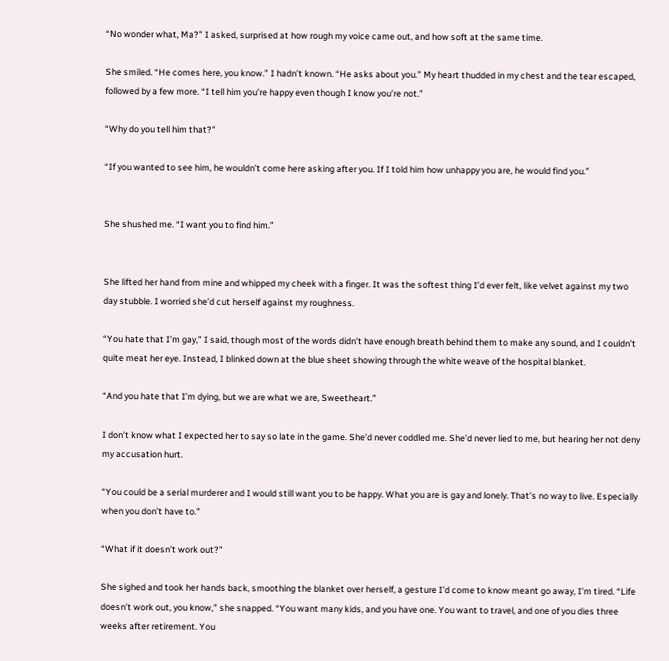“No wonder what, Ma?” I asked, surprised at how rough my voice came out, and how soft at the same time.

She smiled. “He comes here, you know.” I hadn’t known. “He asks about you.” My heart thudded in my chest and the tear escaped, followed by a few more. “I tell him you’re happy even though I know you’re not.”

“Why do you tell him that?”

“If you wanted to see him, he wouldn’t come here asking after you. If I told him how unhappy you are, he would find you.”


She shushed me. “I want you to find him.”


She lifted her hand from mine and whipped my cheek with a finger. It was the softest thing I’d ever felt, like velvet against my two day stubble. I worried she’d cut herself against my roughness.

“You hate that I’m gay,” I said, though most of the words didn’t have enough breath behind them to make any sound, and I couldn’t quite meat her eye. Instead, I blinked down at the blue sheet showing through the white weave of the hospital blanket.

“And you hate that I’m dying, but we are what we are, Sweetheart.”

I don’t know what I expected her to say so late in the game. She’d never coddled me. She’d never lied to me, but hearing her not deny my accusation hurt.

“You could be a serial murderer and I would still want you to be happy. What you are is gay and lonely. That’s no way to live. Especially when you don’t have to.”

“What if it doesn’t work out?”

She sighed and took her hands back, smoothing the blanket over herself, a gesture I’d come to know meant go away, I’m tired. “Life doesn’t work out, you know,” she snapped. “You want many kids, and you have one. You want to travel, and one of you dies three weeks after retirement. You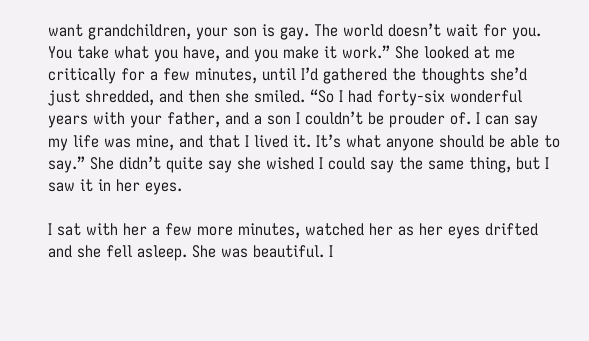want grandchildren, your son is gay. The world doesn’t wait for you. You take what you have, and you make it work.” She looked at me critically for a few minutes, until I’d gathered the thoughts she’d just shredded, and then she smiled. “So I had forty-six wonderful years with your father, and a son I couldn’t be prouder of. I can say my life was mine, and that I lived it. It’s what anyone should be able to say.” She didn’t quite say she wished I could say the same thing, but I saw it in her eyes.

I sat with her a few more minutes, watched her as her eyes drifted and she fell asleep. She was beautiful. I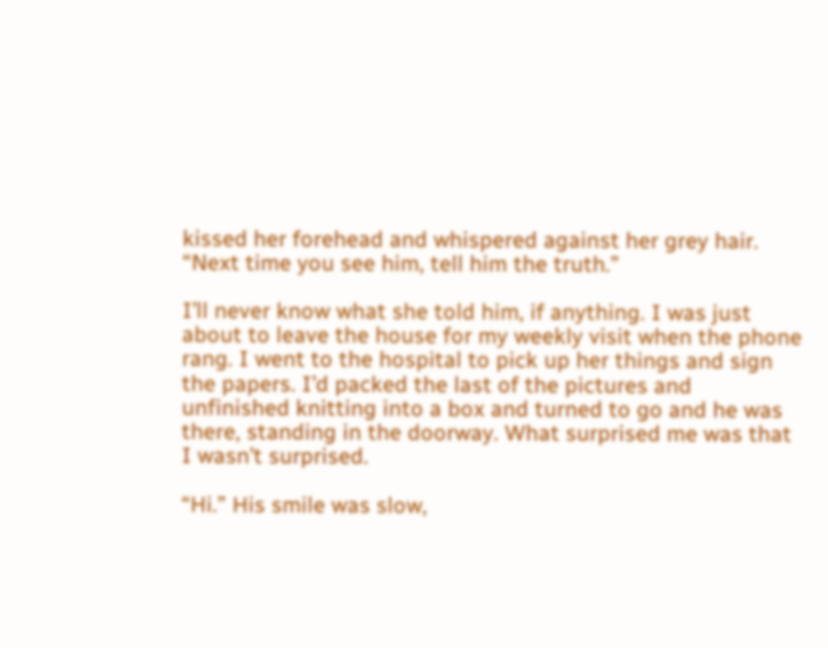kissed her forehead and whispered against her grey hair. “Next time you see him, tell him the truth.”

I’ll never know what she told him, if anything. I was just about to leave the house for my weekly visit when the phone rang. I went to the hospital to pick up her things and sign the papers. I’d packed the last of the pictures and unfinished knitting into a box and turned to go and he was there, standing in the doorway. What surprised me was that I wasn’t surprised.

“Hi.” His smile was slow,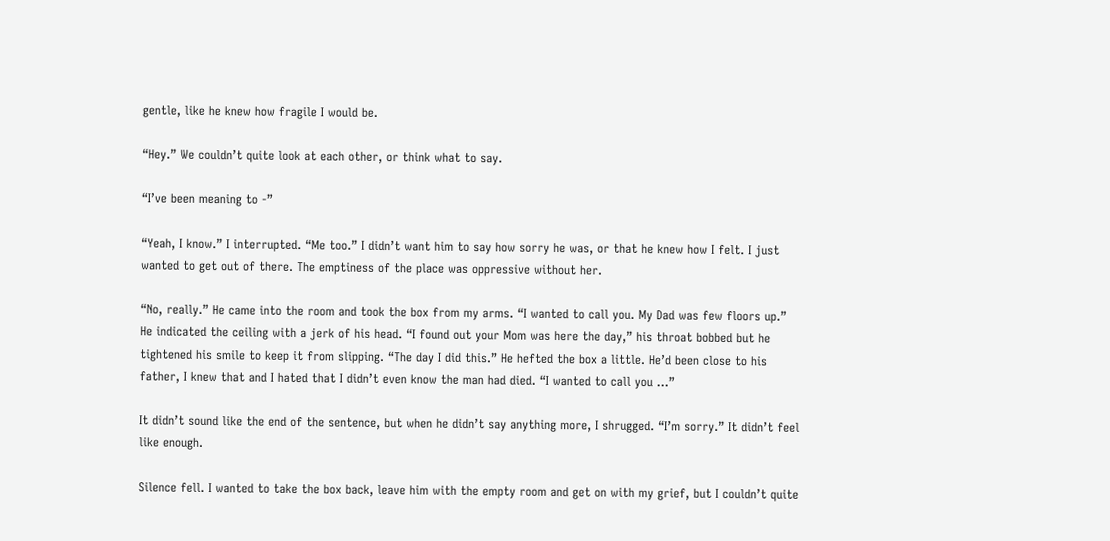gentle, like he knew how fragile I would be.

“Hey.” We couldn’t quite look at each other, or think what to say.

“I’ve been meaning to -”

“Yeah, I know.” I interrupted. “Me too.” I didn’t want him to say how sorry he was, or that he knew how I felt. I just wanted to get out of there. The emptiness of the place was oppressive without her.

“No, really.” He came into the room and took the box from my arms. “I wanted to call you. My Dad was few floors up.” He indicated the ceiling with a jerk of his head. “I found out your Mom was here the day,” his throat bobbed but he tightened his smile to keep it from slipping. “The day I did this.” He hefted the box a little. He’d been close to his father, I knew that and I hated that I didn’t even know the man had died. “I wanted to call you …”

It didn’t sound like the end of the sentence, but when he didn’t say anything more, I shrugged. “I’m sorry.” It didn’t feel like enough.

Silence fell. I wanted to take the box back, leave him with the empty room and get on with my grief, but I couldn’t quite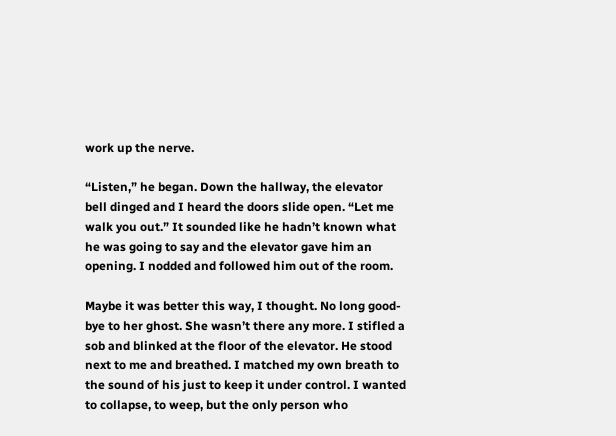work up the nerve.

“Listen,” he began. Down the hallway, the elevator bell dinged and I heard the doors slide open. “Let me walk you out.” It sounded like he hadn’t known what he was going to say and the elevator gave him an opening. I nodded and followed him out of the room.

Maybe it was better this way, I thought. No long good-bye to her ghost. She wasn’t there any more. I stifled a sob and blinked at the floor of the elevator. He stood next to me and breathed. I matched my own breath to the sound of his just to keep it under control. I wanted to collapse, to weep, but the only person who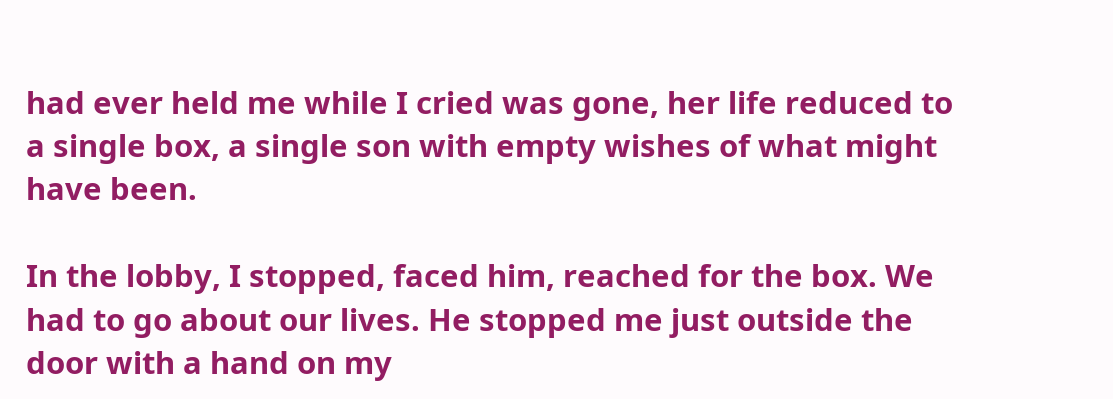had ever held me while I cried was gone, her life reduced to a single box, a single son with empty wishes of what might have been.

In the lobby, I stopped, faced him, reached for the box. We had to go about our lives. He stopped me just outside the door with a hand on my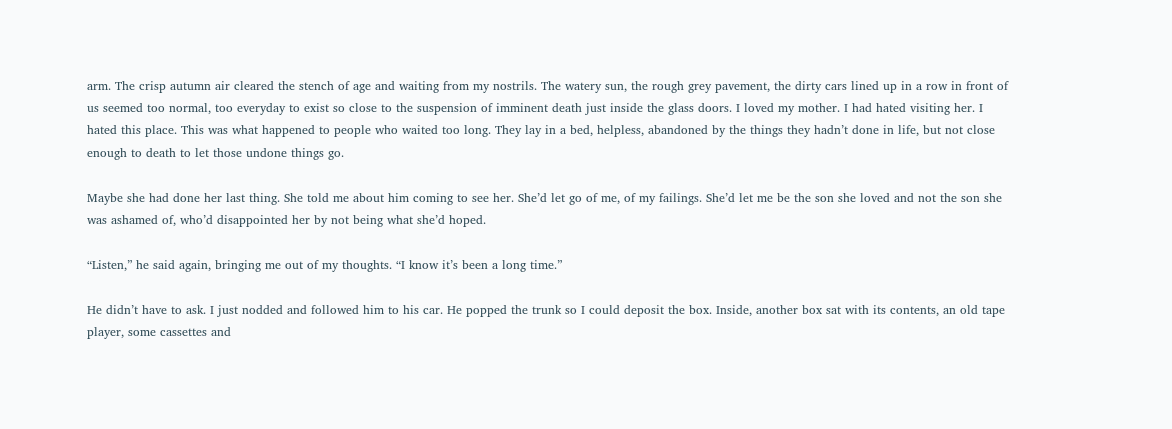arm. The crisp autumn air cleared the stench of age and waiting from my nostrils. The watery sun, the rough grey pavement, the dirty cars lined up in a row in front of us seemed too normal, too everyday to exist so close to the suspension of imminent death just inside the glass doors. I loved my mother. I had hated visiting her. I hated this place. This was what happened to people who waited too long. They lay in a bed, helpless, abandoned by the things they hadn’t done in life, but not close enough to death to let those undone things go.

Maybe she had done her last thing. She told me about him coming to see her. She’d let go of me, of my failings. She’d let me be the son she loved and not the son she was ashamed of, who’d disappointed her by not being what she’d hoped.

“Listen,” he said again, bringing me out of my thoughts. “I know it’s been a long time.”

He didn’t have to ask. I just nodded and followed him to his car. He popped the trunk so I could deposit the box. Inside, another box sat with its contents, an old tape player, some cassettes and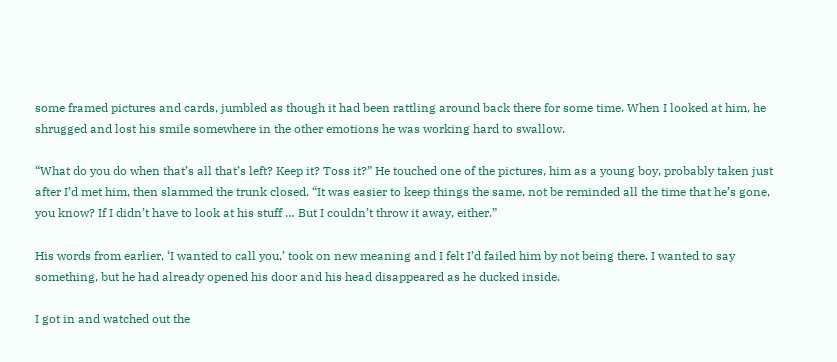some framed pictures and cards, jumbled as though it had been rattling around back there for some time. When I looked at him, he shrugged and lost his smile somewhere in the other emotions he was working hard to swallow.

“What do you do when that’s all that’s left? Keep it? Toss it?” He touched one of the pictures, him as a young boy, probably taken just after I’d met him, then slammed the trunk closed. “It was easier to keep things the same, not be reminded all the time that he’s gone, you know? If I didn’t have to look at his stuff … But I couldn’t throw it away, either.”

His words from earlier, ‘I wanted to call you,’ took on new meaning and I felt I’d failed him by not being there. I wanted to say something, but he had already opened his door and his head disappeared as he ducked inside.

I got in and watched out the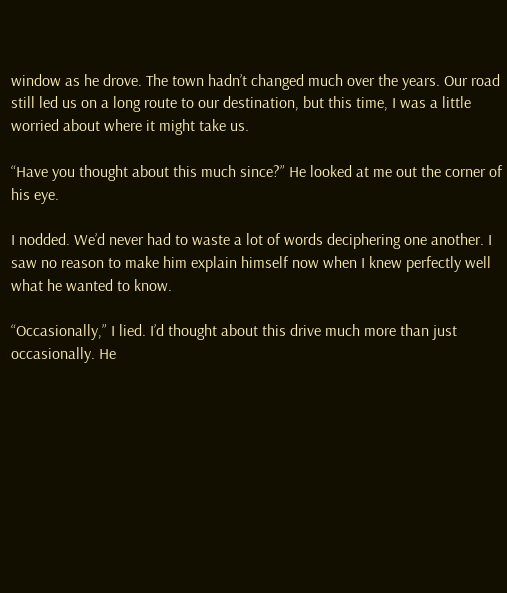window as he drove. The town hadn’t changed much over the years. Our road still led us on a long route to our destination, but this time, I was a little worried about where it might take us.

“Have you thought about this much since?” He looked at me out the corner of his eye.

I nodded. We’d never had to waste a lot of words deciphering one another. I saw no reason to make him explain himself now when I knew perfectly well what he wanted to know.

“Occasionally,” I lied. I’d thought about this drive much more than just occasionally. He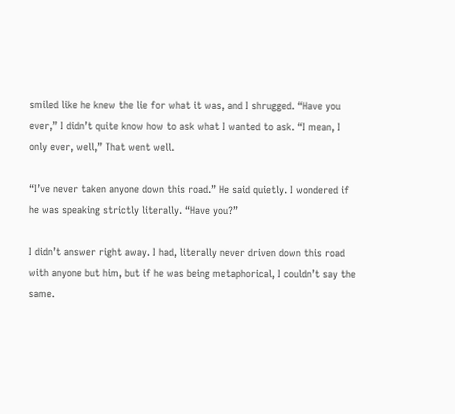smiled like he knew the lie for what it was, and I shrugged. “Have you ever,” I didn’t quite know how to ask what I wanted to ask. “I mean, I only ever, well,” That went well.

“I’ve never taken anyone down this road.” He said quietly. I wondered if he was speaking strictly literally. “Have you?”

I didn’t answer right away. I had, literally never driven down this road with anyone but him, but if he was being metaphorical, I couldn’t say the same.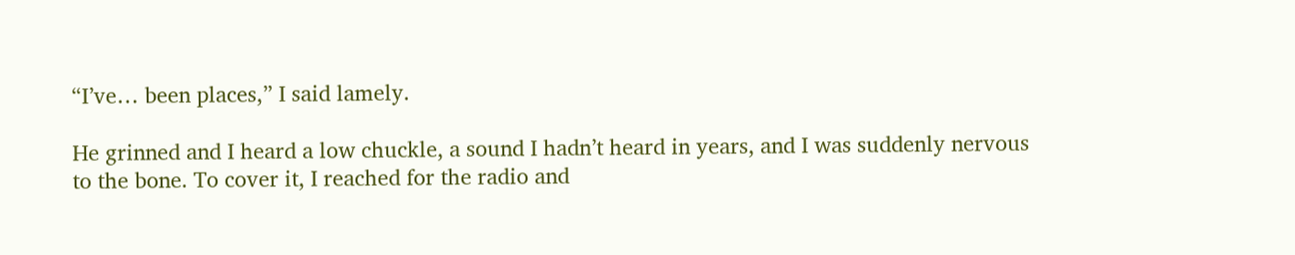“I’ve… been places,” I said lamely.

He grinned and I heard a low chuckle, a sound I hadn’t heard in years, and I was suddenly nervous to the bone. To cover it, I reached for the radio and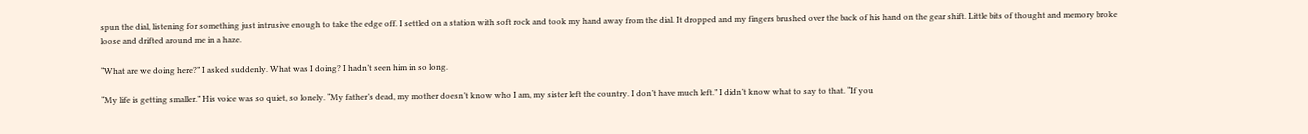spun the dial, listening for something just intrusive enough to take the edge off. I settled on a station with soft rock and took my hand away from the dial. It dropped and my fingers brushed over the back of his hand on the gear shift. Little bits of thought and memory broke loose and drifted around me in a haze.

“What are we doing here?” I asked suddenly. What was I doing? I hadn’t seen him in so long.

“My life is getting smaller.” His voice was so quiet, so lonely. “My father’s dead, my mother doesn’t know who I am, my sister left the country. I don’t have much left.” I didn’t know what to say to that. “If you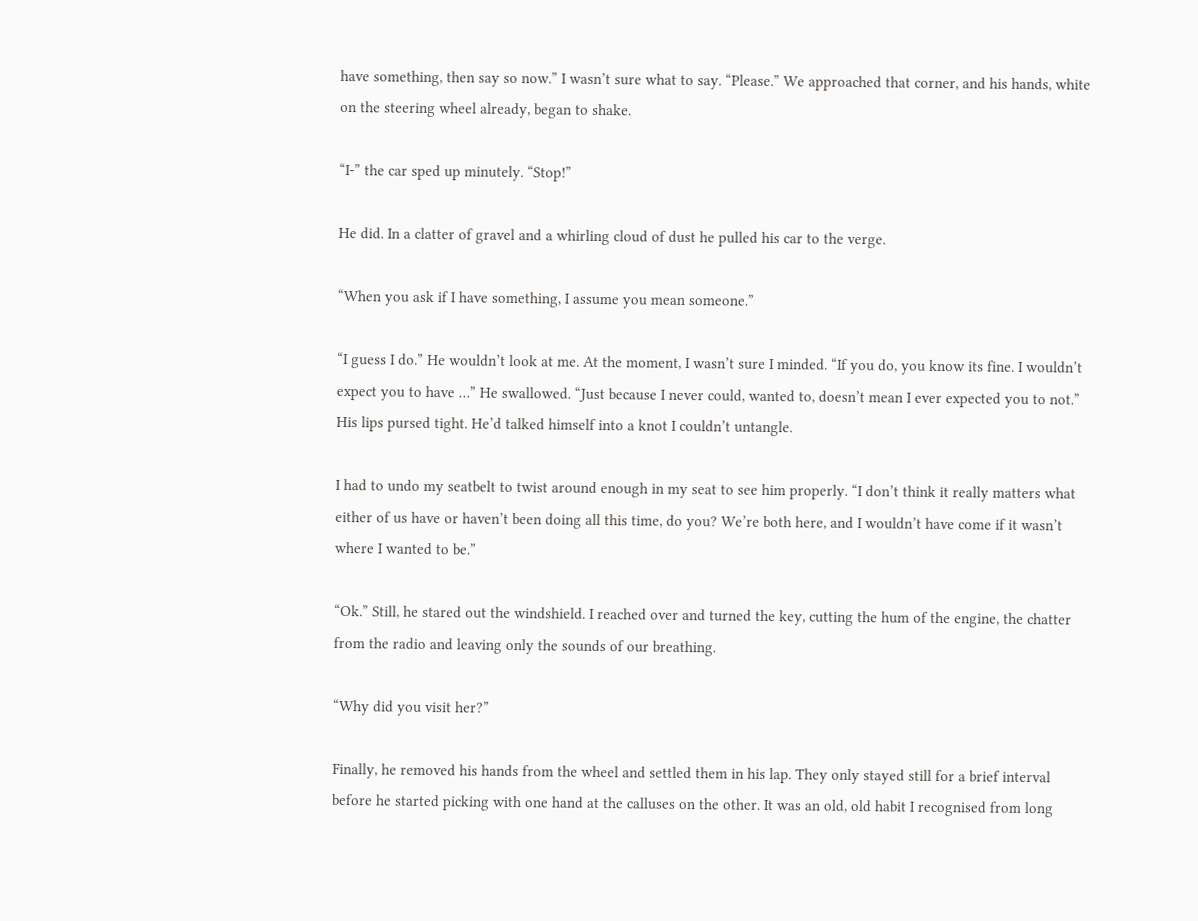have something, then say so now.” I wasn’t sure what to say. “Please.” We approached that corner, and his hands, white on the steering wheel already, began to shake.

“I-” the car sped up minutely. “Stop!”

He did. In a clatter of gravel and a whirling cloud of dust he pulled his car to the verge.

“When you ask if I have something, I assume you mean someone.”

“I guess I do.” He wouldn’t look at me. At the moment, I wasn’t sure I minded. “If you do, you know its fine. I wouldn’t expect you to have …” He swallowed. “Just because I never could, wanted to, doesn’t mean I ever expected you to not.” His lips pursed tight. He’d talked himself into a knot I couldn’t untangle.

I had to undo my seatbelt to twist around enough in my seat to see him properly. “I don’t think it really matters what either of us have or haven’t been doing all this time, do you? We’re both here, and I wouldn’t have come if it wasn’t where I wanted to be.”

“Ok.” Still, he stared out the windshield. I reached over and turned the key, cutting the hum of the engine, the chatter from the radio and leaving only the sounds of our breathing.

“Why did you visit her?”

Finally, he removed his hands from the wheel and settled them in his lap. They only stayed still for a brief interval before he started picking with one hand at the calluses on the other. It was an old, old habit I recognised from long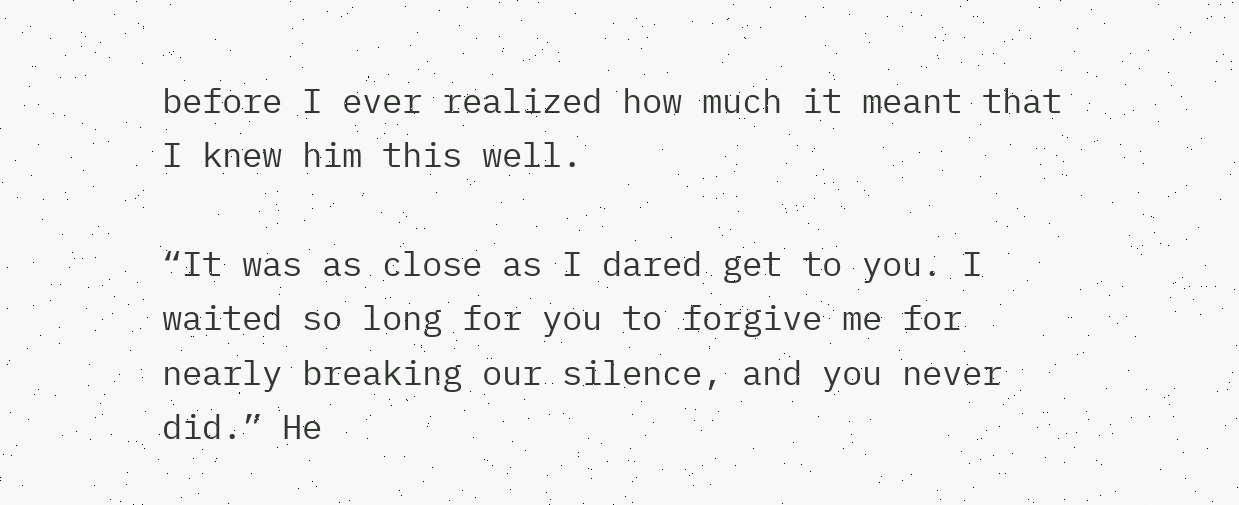before I ever realized how much it meant that I knew him this well.

“It was as close as I dared get to you. I waited so long for you to forgive me for nearly breaking our silence, and you never did.” He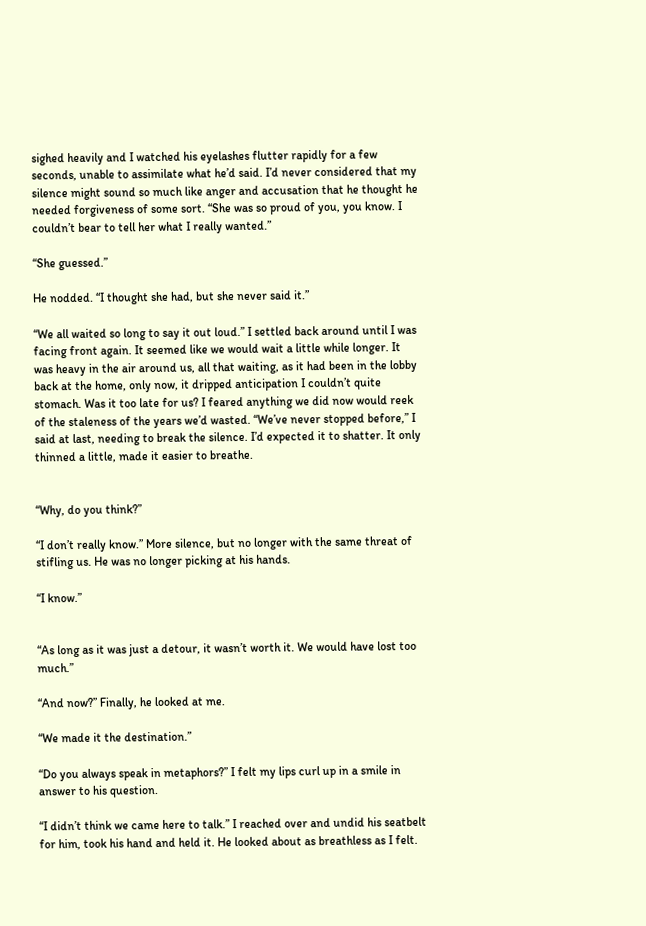sighed heavily and I watched his eyelashes flutter rapidly for a few seconds, unable to assimilate what he’d said. I’d never considered that my silence might sound so much like anger and accusation that he thought he needed forgiveness of some sort. “She was so proud of you, you know. I couldn’t bear to tell her what I really wanted.”

“She guessed.”

He nodded. “I thought she had, but she never said it.”

“We all waited so long to say it out loud.” I settled back around until I was facing front again. It seemed like we would wait a little while longer. It was heavy in the air around us, all that waiting, as it had been in the lobby back at the home, only now, it dripped anticipation I couldn’t quite stomach. Was it too late for us? I feared anything we did now would reek of the staleness of the years we’d wasted. “We’ve never stopped before,” I said at last, needing to break the silence. I’d expected it to shatter. It only thinned a little, made it easier to breathe.


“Why, do you think?”

“I don’t really know.” More silence, but no longer with the same threat of stifling us. He was no longer picking at his hands.

“I know.”


“As long as it was just a detour, it wasn’t worth it. We would have lost too much.”

“And now?” Finally, he looked at me.

“We made it the destination.”

“Do you always speak in metaphors?” I felt my lips curl up in a smile in answer to his question.

“I didn’t think we came here to talk.” I reached over and undid his seatbelt for him, took his hand and held it. He looked about as breathless as I felt.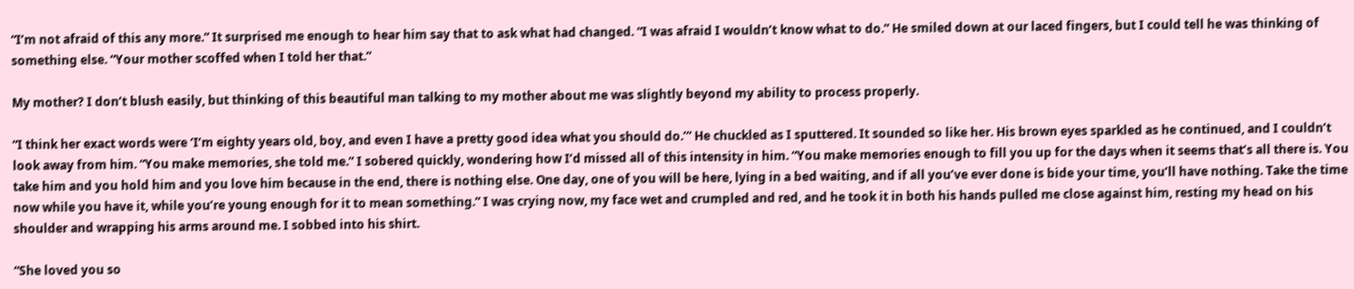“I’m not afraid of this any more.” It surprised me enough to hear him say that to ask what had changed. “I was afraid I wouldn’t know what to do.” He smiled down at our laced fingers, but I could tell he was thinking of something else. “Your mother scoffed when I told her that.”

My mother? I don’t blush easily, but thinking of this beautiful man talking to my mother about me was slightly beyond my ability to process properly.

“I think her exact words were ‘I’m eighty years old, boy, and even I have a pretty good idea what you should do.’” He chuckled as I sputtered. It sounded so like her. His brown eyes sparkled as he continued, and I couldn’t look away from him. “You make memories, she told me.” I sobered quickly, wondering how I’d missed all of this intensity in him. “You make memories enough to fill you up for the days when it seems that’s all there is. You take him and you hold him and you love him because in the end, there is nothing else. One day, one of you will be here, lying in a bed waiting, and if all you’ve ever done is bide your time, you’ll have nothing. Take the time now while you have it, while you’re young enough for it to mean something.” I was crying now, my face wet and crumpled and red, and he took it in both his hands pulled me close against him, resting my head on his shoulder and wrapping his arms around me. I sobbed into his shirt.

“She loved you so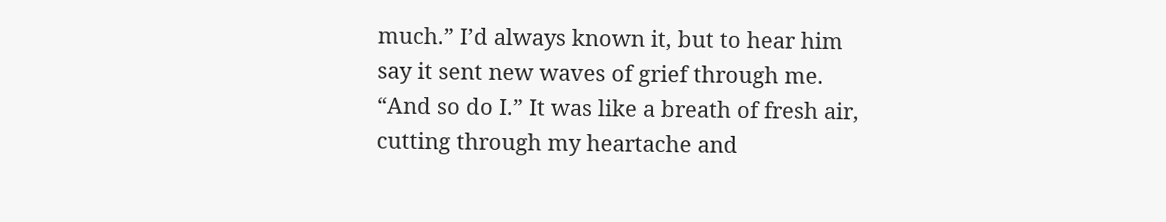much.” I’d always known it, but to hear him say it sent new waves of grief through me. “And so do I.” It was like a breath of fresh air, cutting through my heartache and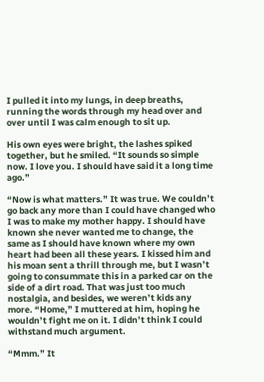I pulled it into my lungs, in deep breaths, running the words through my head over and over until I was calm enough to sit up.

His own eyes were bright, the lashes spiked together, but he smiled. “It sounds so simple now. I love you. I should have said it a long time ago.”

“Now is what matters.” It was true. We couldn’t go back any more than I could have changed who I was to make my mother happy. I should have known she never wanted me to change, the same as I should have known where my own heart had been all these years. I kissed him and his moan sent a thrill through me, but I wasn’t going to consummate this in a parked car on the side of a dirt road. That was just too much nostalgia, and besides, we weren’t kids any more. “Home,” I muttered at him, hoping he wouldn’t fight me on it. I didn’t think I could withstand much argument.

“Mmm.” It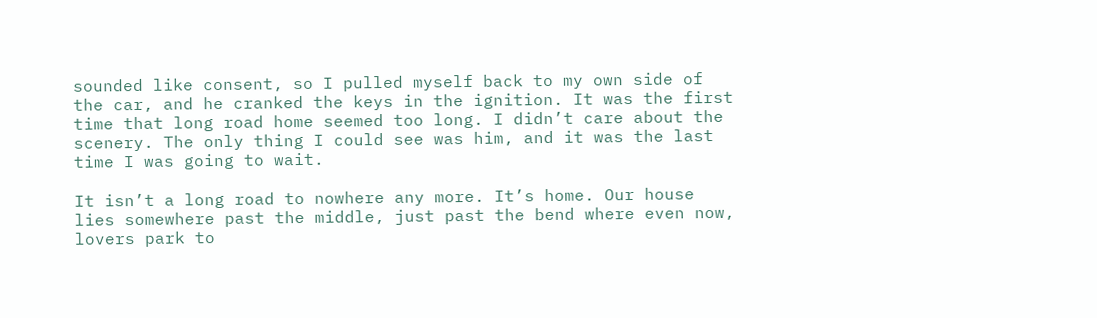sounded like consent, so I pulled myself back to my own side of the car, and he cranked the keys in the ignition. It was the first time that long road home seemed too long. I didn’t care about the scenery. The only thing I could see was him, and it was the last time I was going to wait.

It isn’t a long road to nowhere any more. It’s home. Our house lies somewhere past the middle, just past the bend where even now, lovers park to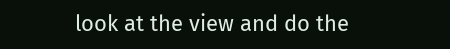look at the view and do the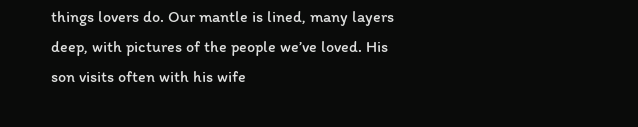things lovers do. Our mantle is lined, many layers deep, with pictures of the people we’ve loved. His son visits often with his wife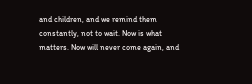and children, and we remind them constantly, not to wait. Now is what matters. Now will never come again, and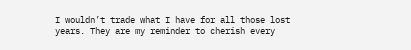I wouldn’t trade what I have for all those lost years. They are my reminder to cherish every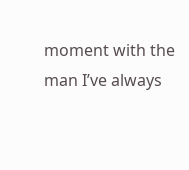moment with the man I’ve always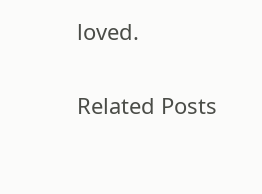loved.

Related Posts